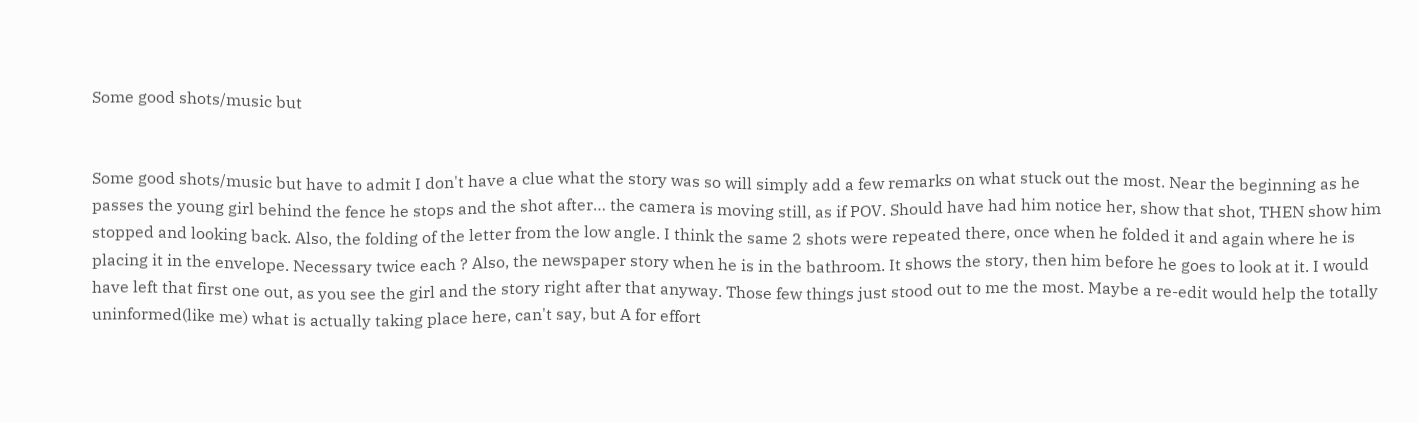Some good shots/music but


Some good shots/music but have to admit I don't have a clue what the story was so will simply add a few remarks on what stuck out the most. Near the beginning as he passes the young girl behind the fence he stops and the shot after… the camera is moving still, as if POV. Should have had him notice her, show that shot, THEN show him stopped and looking back. Also, the folding of the letter from the low angle. I think the same 2 shots were repeated there, once when he folded it and again where he is placing it in the envelope. Necessary twice each ? Also, the newspaper story when he is in the bathroom. It shows the story, then him before he goes to look at it. I would have left that first one out, as you see the girl and the story right after that anyway. Those few things just stood out to me the most. Maybe a re-edit would help the totally uninformed(like me) what is actually taking place here, can't say, but A for effort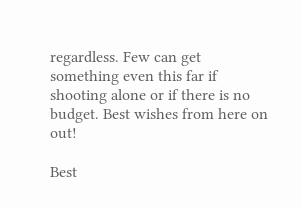regardless. Few can get something even this far if shooting alone or if there is no budget. Best wishes from here on out!

Best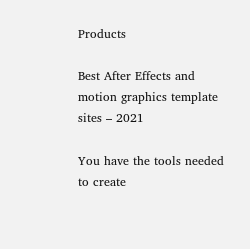Products

Best After Effects and motion graphics template sites – 2021

You have the tools needed to create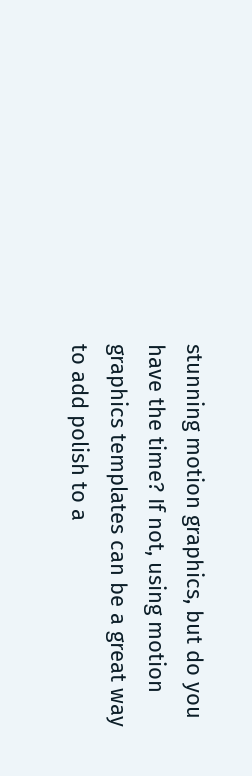stunning motion graphics, but do you have the time? If not, using motion graphics templates can be a great way to add polish to a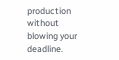production without blowing your deadline.